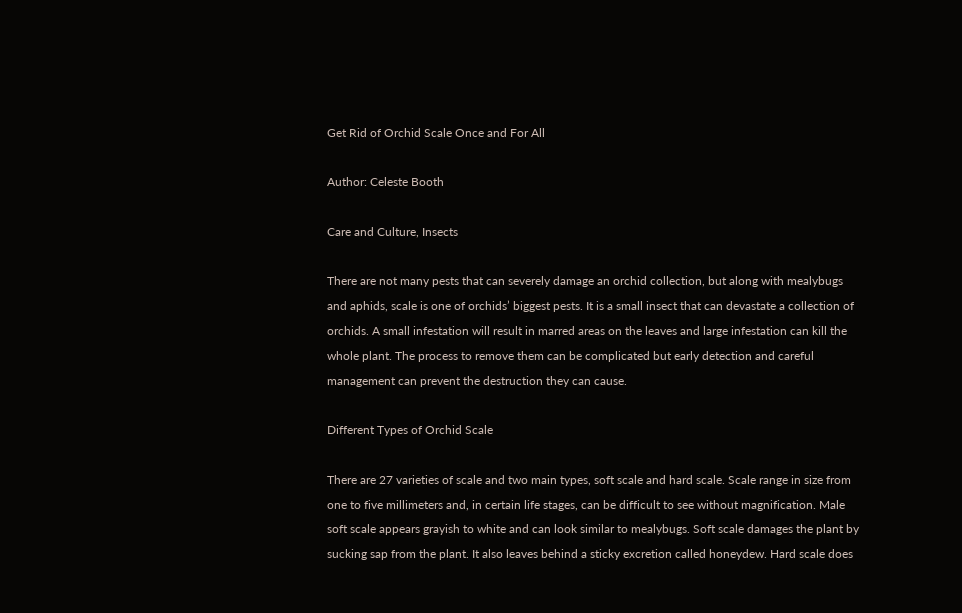Get Rid of Orchid Scale Once and For All

Author: Celeste Booth

Care and Culture, Insects

There are not many pests that can severely damage an orchid collection, but along with mealybugs and aphids, scale is one of orchids’ biggest pests. It is a small insect that can devastate a collection of orchids. A small infestation will result in marred areas on the leaves and large infestation can kill the whole plant. The process to remove them can be complicated but early detection and careful management can prevent the destruction they can cause.

Different Types of Orchid Scale

There are 27 varieties of scale and two main types, soft scale and hard scale. Scale range in size from one to five millimeters and, in certain life stages, can be difficult to see without magnification. Male soft scale appears grayish to white and can look similar to mealybugs. Soft scale damages the plant by sucking sap from the plant. It also leaves behind a sticky excretion called honeydew. Hard scale does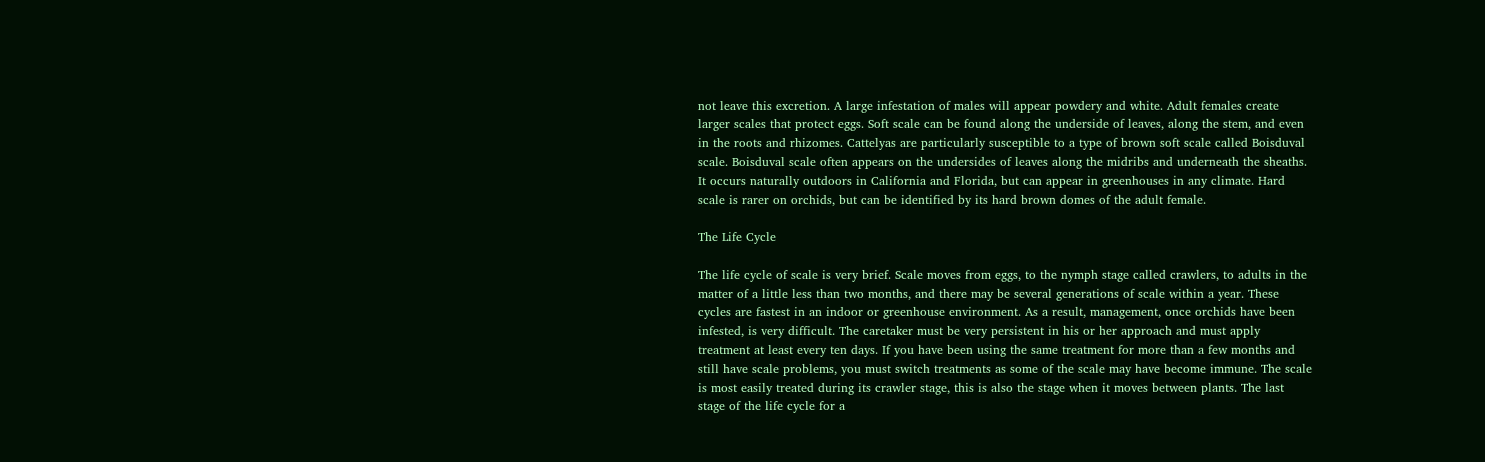not leave this excretion. A large infestation of males will appear powdery and white. Adult females create larger scales that protect eggs. Soft scale can be found along the underside of leaves, along the stem, and even in the roots and rhizomes. Cattelyas are particularly susceptible to a type of brown soft scale called Boisduval scale. Boisduval scale often appears on the undersides of leaves along the midribs and underneath the sheaths. It occurs naturally outdoors in California and Florida, but can appear in greenhouses in any climate. Hard scale is rarer on orchids, but can be identified by its hard brown domes of the adult female.

The Life Cycle

The life cycle of scale is very brief. Scale moves from eggs, to the nymph stage called crawlers, to adults in the matter of a little less than two months, and there may be several generations of scale within a year. These cycles are fastest in an indoor or greenhouse environment. As a result, management, once orchids have been infested, is very difficult. The caretaker must be very persistent in his or her approach and must apply treatment at least every ten days. If you have been using the same treatment for more than a few months and still have scale problems, you must switch treatments as some of the scale may have become immune. The scale is most easily treated during its crawler stage, this is also the stage when it moves between plants. The last stage of the life cycle for a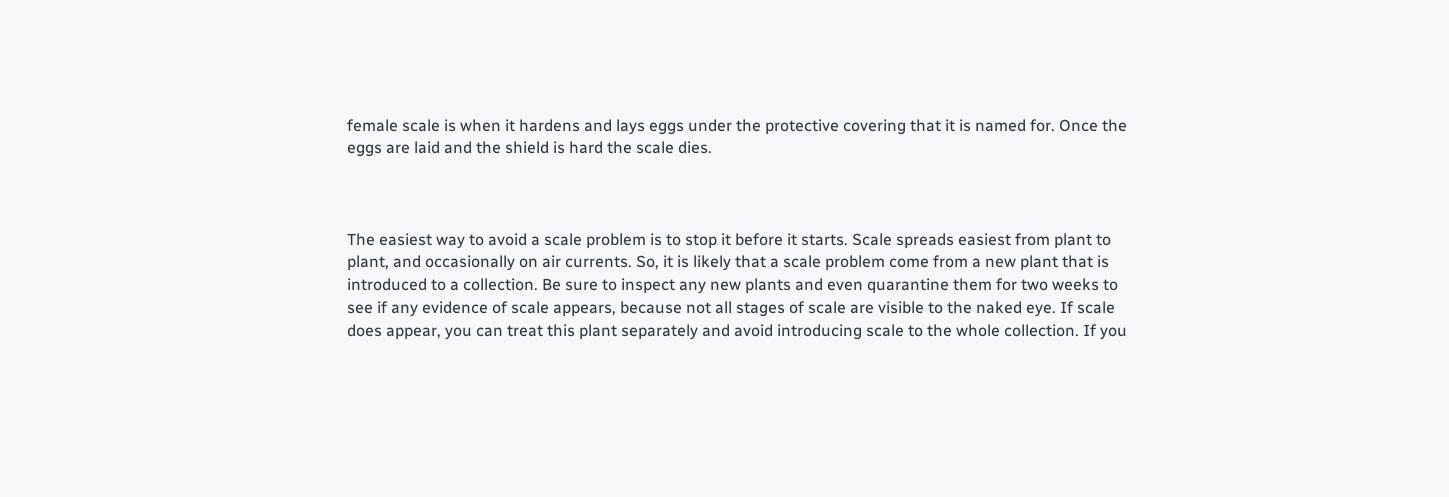female scale is when it hardens and lays eggs under the protective covering that it is named for. Once the eggs are laid and the shield is hard the scale dies.



The easiest way to avoid a scale problem is to stop it before it starts. Scale spreads easiest from plant to plant, and occasionally on air currents. So, it is likely that a scale problem come from a new plant that is introduced to a collection. Be sure to inspect any new plants and even quarantine them for two weeks to see if any evidence of scale appears, because not all stages of scale are visible to the naked eye. If scale does appear, you can treat this plant separately and avoid introducing scale to the whole collection. If you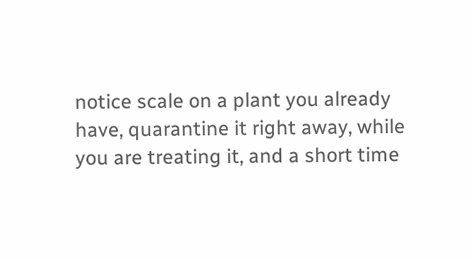notice scale on a plant you already have, quarantine it right away, while you are treating it, and a short time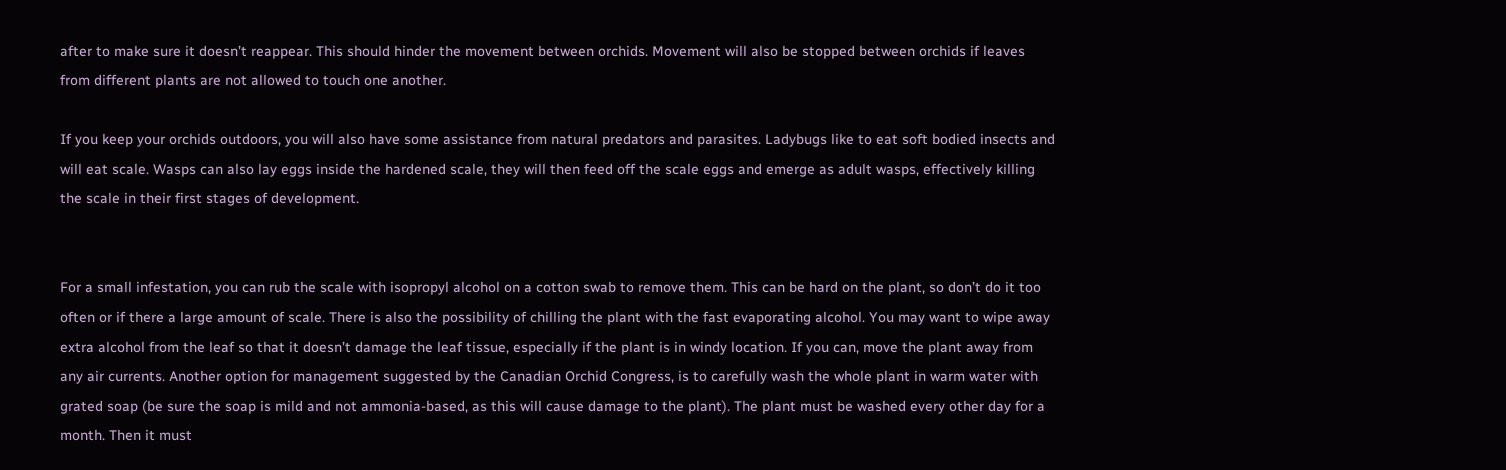after to make sure it doesn’t reappear. This should hinder the movement between orchids. Movement will also be stopped between orchids if leaves from different plants are not allowed to touch one another.

If you keep your orchids outdoors, you will also have some assistance from natural predators and parasites. Ladybugs like to eat soft bodied insects and will eat scale. Wasps can also lay eggs inside the hardened scale, they will then feed off the scale eggs and emerge as adult wasps, effectively killing the scale in their first stages of development.


For a small infestation, you can rub the scale with isopropyl alcohol on a cotton swab to remove them. This can be hard on the plant, so don’t do it too often or if there a large amount of scale. There is also the possibility of chilling the plant with the fast evaporating alcohol. You may want to wipe away extra alcohol from the leaf so that it doesn’t damage the leaf tissue, especially if the plant is in windy location. If you can, move the plant away from any air currents. Another option for management suggested by the Canadian Orchid Congress, is to carefully wash the whole plant in warm water with grated soap (be sure the soap is mild and not ammonia-based, as this will cause damage to the plant). The plant must be washed every other day for a month. Then it must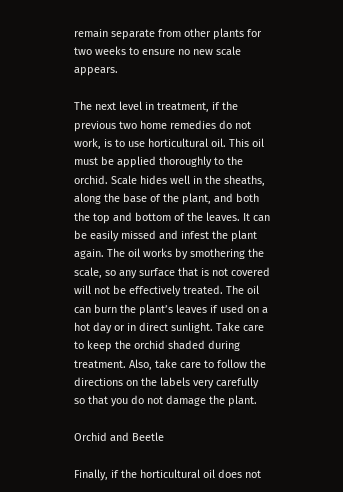remain separate from other plants for two weeks to ensure no new scale appears.

The next level in treatment, if the previous two home remedies do not work, is to use horticultural oil. This oil must be applied thoroughly to the orchid. Scale hides well in the sheaths, along the base of the plant, and both the top and bottom of the leaves. It can be easily missed and infest the plant again. The oil works by smothering the scale, so any surface that is not covered will not be effectively treated. The oil can burn the plant’s leaves if used on a hot day or in direct sunlight. Take care to keep the orchid shaded during treatment. Also, take care to follow the directions on the labels very carefully so that you do not damage the plant.

Orchid and Beetle

Finally, if the horticultural oil does not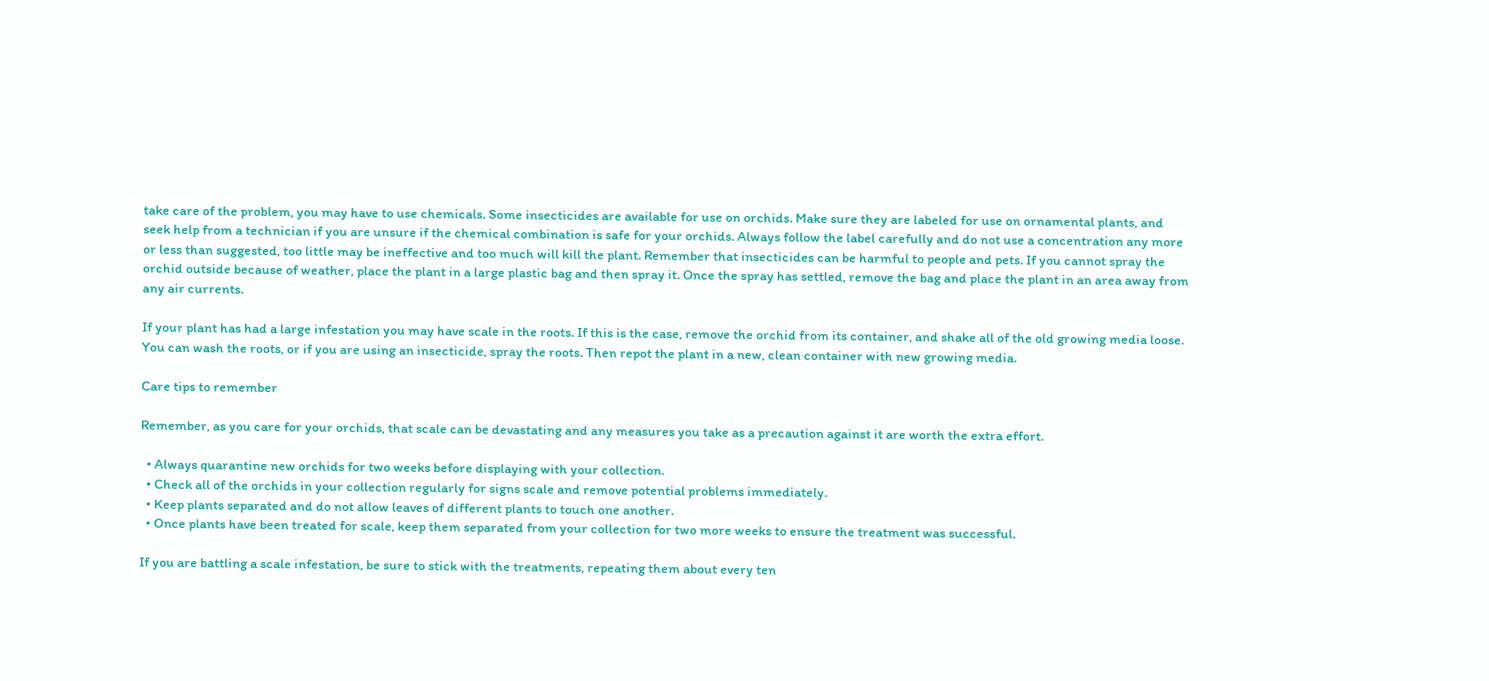take care of the problem, you may have to use chemicals. Some insecticides are available for use on orchids. Make sure they are labeled for use on ornamental plants, and seek help from a technician if you are unsure if the chemical combination is safe for your orchids. Always follow the label carefully and do not use a concentration any more or less than suggested, too little may be ineffective and too much will kill the plant. Remember that insecticides can be harmful to people and pets. If you cannot spray the orchid outside because of weather, place the plant in a large plastic bag and then spray it. Once the spray has settled, remove the bag and place the plant in an area away from any air currents.

If your plant has had a large infestation you may have scale in the roots. If this is the case, remove the orchid from its container, and shake all of the old growing media loose. You can wash the roots, or if you are using an insecticide, spray the roots. Then repot the plant in a new, clean container with new growing media.

Care tips to remember

Remember, as you care for your orchids, that scale can be devastating and any measures you take as a precaution against it are worth the extra effort.

  • Always quarantine new orchids for two weeks before displaying with your collection.
  • Check all of the orchids in your collection regularly for signs scale and remove potential problems immediately.
  • Keep plants separated and do not allow leaves of different plants to touch one another.
  • Once plants have been treated for scale, keep them separated from your collection for two more weeks to ensure the treatment was successful.

If you are battling a scale infestation, be sure to stick with the treatments, repeating them about every ten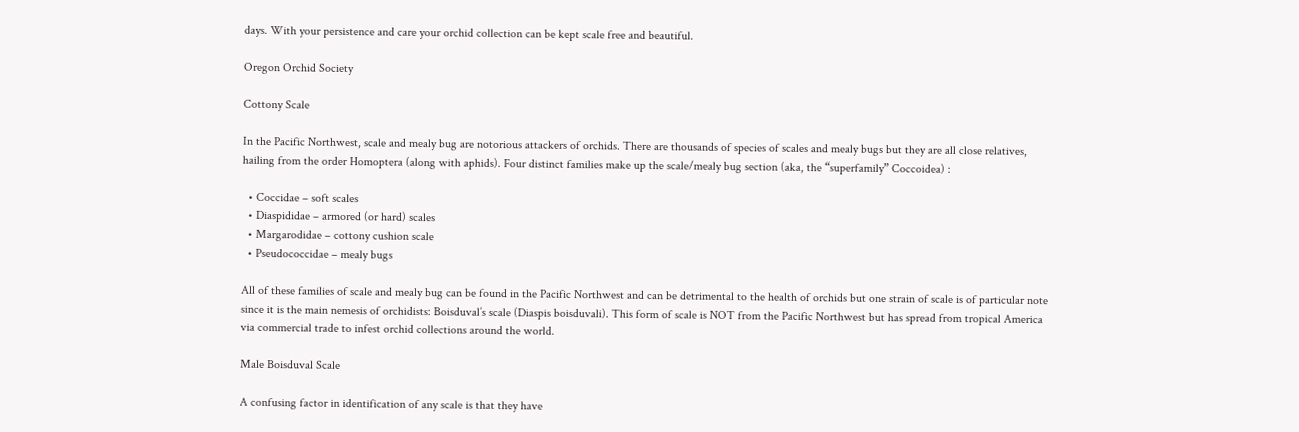days. With your persistence and care your orchid collection can be kept scale free and beautiful.

Oregon Orchid Society

Cottony Scale

In the Pacific Northwest, scale and mealy bug are notorious attackers of orchids. There are thousands of species of scales and mealy bugs but they are all close relatives, hailing from the order Homoptera (along with aphids). Four distinct families make up the scale/mealy bug section (aka, the “superfamily” Coccoidea) :

  • Coccidae – soft scales
  • Diaspididae – armored (or hard) scales
  • Margarodidae – cottony cushion scale
  • Pseudococcidae – mealy bugs

All of these families of scale and mealy bug can be found in the Pacific Northwest and can be detrimental to the health of orchids but one strain of scale is of particular note since it is the main nemesis of orchidists: Boisduval’s scale (Diaspis boisduvali). This form of scale is NOT from the Pacific Northwest but has spread from tropical America via commercial trade to infest orchid collections around the world.

Male Boisduval Scale

A confusing factor in identification of any scale is that they have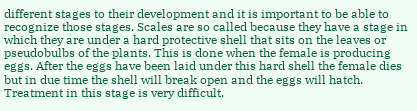different stages to their development and it is important to be able to recognize those stages. Scales are so called because they have a stage in which they are under a hard protective shell that sits on the leaves or pseudobulbs of the plants. This is done when the female is producing eggs. After the eggs have been laid under this hard shell the female dies but in due time the shell will break open and the eggs will hatch. Treatment in this stage is very difficult.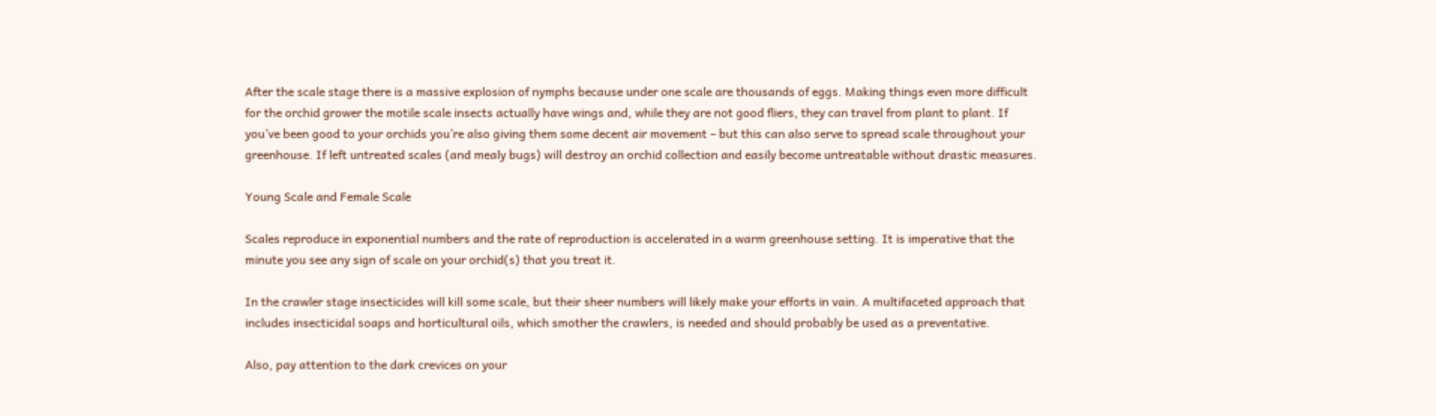After the scale stage there is a massive explosion of nymphs because under one scale are thousands of eggs. Making things even more difficult for the orchid grower the motile scale insects actually have wings and, while they are not good fliers, they can travel from plant to plant. If you’ve been good to your orchids you’re also giving them some decent air movement – but this can also serve to spread scale throughout your greenhouse. If left untreated scales (and mealy bugs) will destroy an orchid collection and easily become untreatable without drastic measures.

Young Scale and Female Scale

Scales reproduce in exponential numbers and the rate of reproduction is accelerated in a warm greenhouse setting. It is imperative that the minute you see any sign of scale on your orchid(s) that you treat it.

In the crawler stage insecticides will kill some scale, but their sheer numbers will likely make your efforts in vain. A multifaceted approach that includes insecticidal soaps and horticultural oils, which smother the crawlers, is needed and should probably be used as a preventative.

Also, pay attention to the dark crevices on your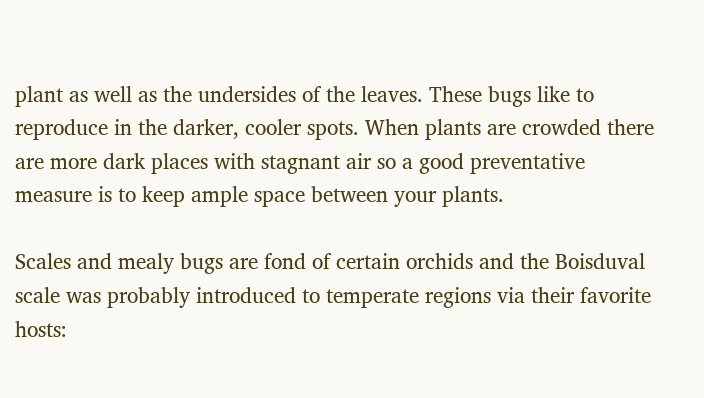plant as well as the undersides of the leaves. These bugs like to reproduce in the darker, cooler spots. When plants are crowded there are more dark places with stagnant air so a good preventative measure is to keep ample space between your plants.

Scales and mealy bugs are fond of certain orchids and the Boisduval scale was probably introduced to temperate regions via their favorite hosts: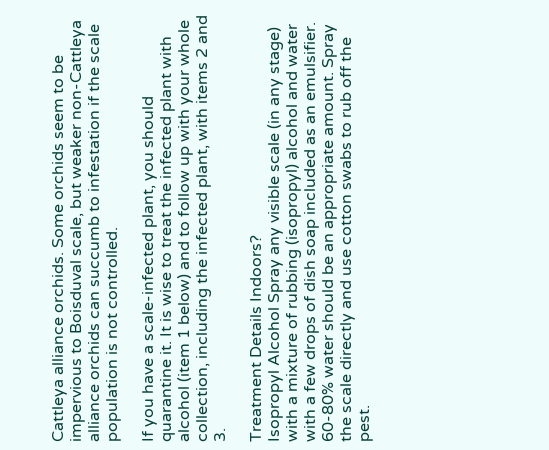Cattleya alliance orchids. Some orchids seem to be impervious to Boisduval scale, but weaker non-Cattleya alliance orchids can succumb to infestation if the scale population is not controlled.

If you have a scale-infected plant, you should quarantine it. It is wise to treat the infected plant with alcohol (item 1 below) and to follow up with your whole collection, including the infected plant, with items 2 and 3.

Treatment Details Indoors?
Isopropyl Alcohol Spray any visible scale (in any stage) with a mixture of rubbing (isopropyl) alcohol and water with a few drops of dish soap included as an emulsifier. 60-80% water should be an appropriate amount. Spray the scale directly and use cotton swabs to rub off the pest.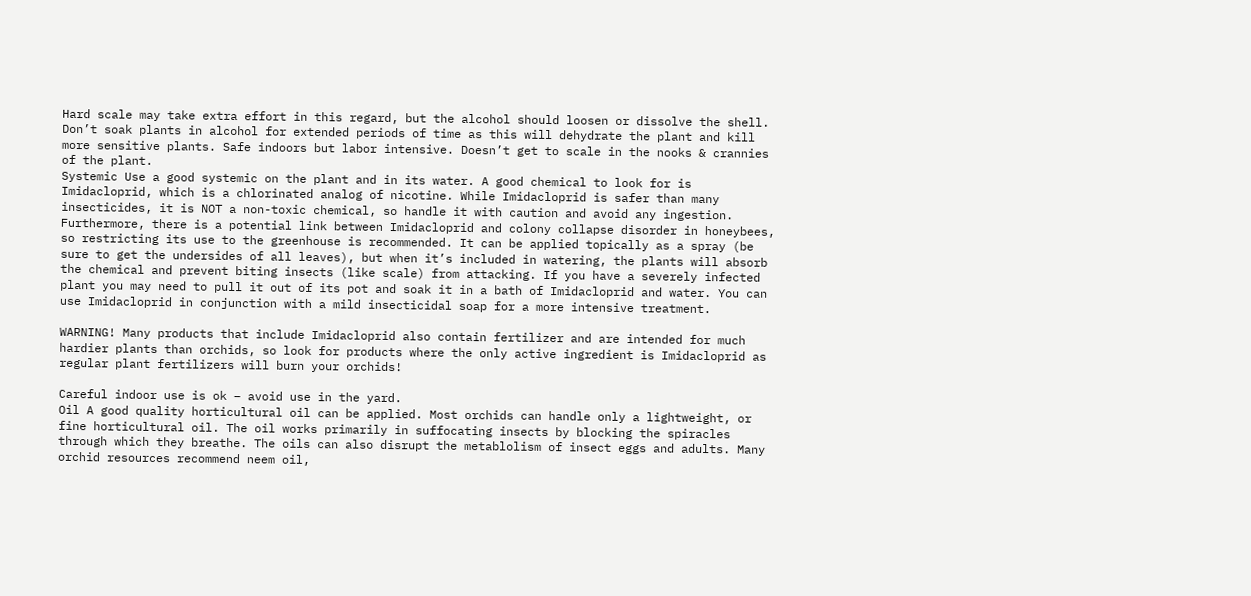Hard scale may take extra effort in this regard, but the alcohol should loosen or dissolve the shell. Don’t soak plants in alcohol for extended periods of time as this will dehydrate the plant and kill more sensitive plants. Safe indoors but labor intensive. Doesn’t get to scale in the nooks & crannies of the plant.
Systemic Use a good systemic on the plant and in its water. A good chemical to look for is Imidacloprid, which is a chlorinated analog of nicotine. While Imidacloprid is safer than many insecticides, it is NOT a non-toxic chemical, so handle it with caution and avoid any ingestion. Furthermore, there is a potential link between Imidacloprid and colony collapse disorder in honeybees, so restricting its use to the greenhouse is recommended. It can be applied topically as a spray (be sure to get the undersides of all leaves), but when it’s included in watering, the plants will absorb the chemical and prevent biting insects (like scale) from attacking. If you have a severely infected plant you may need to pull it out of its pot and soak it in a bath of Imidacloprid and water. You can use Imidacloprid in conjunction with a mild insecticidal soap for a more intensive treatment.

WARNING! Many products that include Imidacloprid also contain fertilizer and are intended for much hardier plants than orchids, so look for products where the only active ingredient is Imidacloprid as regular plant fertilizers will burn your orchids!

Careful indoor use is ok – avoid use in the yard.
Oil A good quality horticultural oil can be applied. Most orchids can handle only a lightweight, or fine horticultural oil. The oil works primarily in suffocating insects by blocking the spiracles through which they breathe. The oils can also disrupt the metablolism of insect eggs and adults. Many orchid resources recommend neem oil,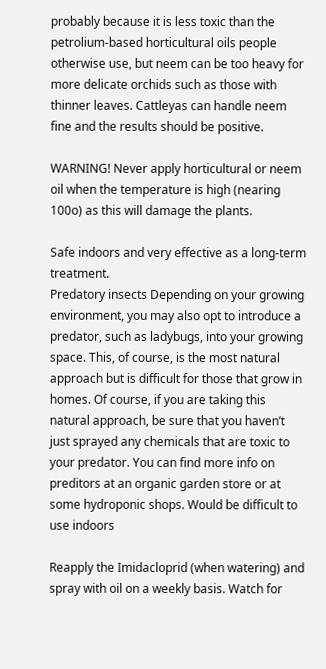probably because it is less toxic than the petrolium-based horticultural oils people otherwise use, but neem can be too heavy for more delicate orchids such as those with thinner leaves. Cattleyas can handle neem fine and the results should be positive.

WARNING! Never apply horticultural or neem oil when the temperature is high (nearing 100o) as this will damage the plants.

Safe indoors and very effective as a long-term treatment.
Predatory insects Depending on your growing environment, you may also opt to introduce a predator, such as ladybugs, into your growing space. This, of course, is the most natural approach but is difficult for those that grow in homes. Of course, if you are taking this natural approach, be sure that you haven’t just sprayed any chemicals that are toxic to your predator. You can find more info on preditors at an organic garden store or at some hydroponic shops. Would be difficult to use indoors

Reapply the Imidacloprid (when watering) and spray with oil on a weekly basis. Watch for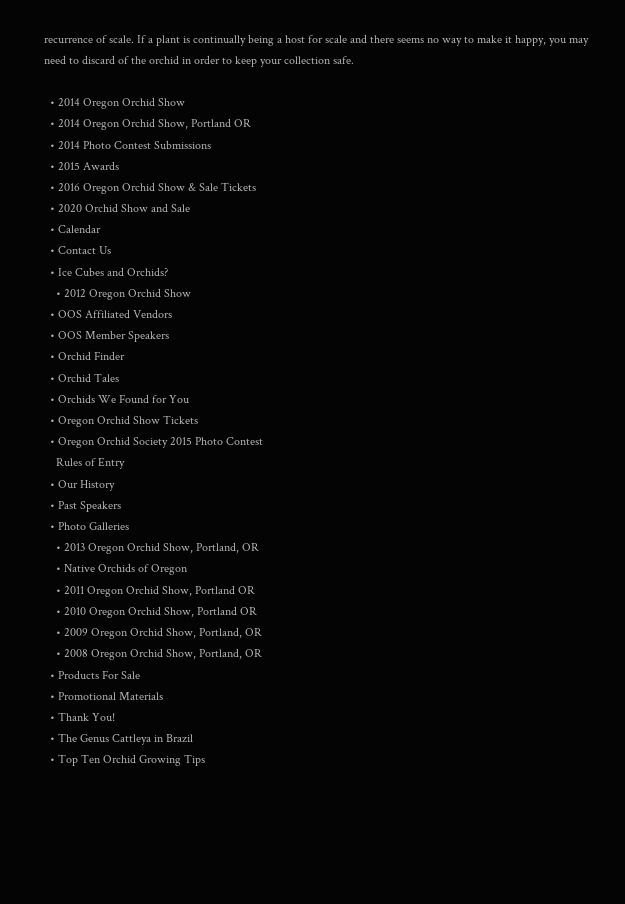recurrence of scale. If a plant is continually being a host for scale and there seems no way to make it happy, you may need to discard of the orchid in order to keep your collection safe.

  • 2014 Oregon Orchid Show
  • 2014 Oregon Orchid Show, Portland OR
  • 2014 Photo Contest Submissions
  • 2015 Awards
  • 2016 Oregon Orchid Show & Sale Tickets
  • 2020 Orchid Show and Sale
  • Calendar
  • Contact Us
  • Ice Cubes and Orchids?
    • 2012 Oregon Orchid Show
  • OOS Affiliated Vendors
  • OOS Member Speakers
  • Orchid Finder
  • Orchid Tales
  • Orchids We Found for You
  • Oregon Orchid Show Tickets
  • Oregon Orchid Society 2015 Photo Contest
    Rules of Entry
  • Our History
  • Past Speakers
  • Photo Galleries
    • 2013 Oregon Orchid Show, Portland, OR
    • Native Orchids of Oregon
    • 2011 Oregon Orchid Show, Portland OR
    • 2010 Oregon Orchid Show, Portland OR
    • 2009 Oregon Orchid Show, Portland, OR
    • 2008 Oregon Orchid Show, Portland, OR
  • Products For Sale
  • Promotional Materials
  • Thank You!
  • The Genus Cattleya in Brazil
  • Top Ten Orchid Growing Tips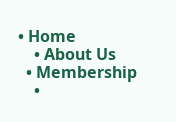• Home
    • About Us
  • Membership
    •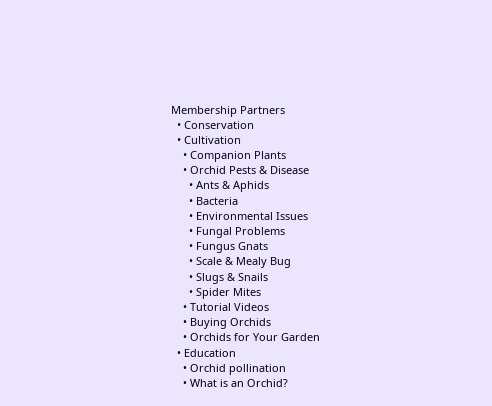Membership Partners
  • Conservation
  • Cultivation
    • Companion Plants
    • Orchid Pests & Disease
      • Ants & Aphids
      • Bacteria
      • Environmental Issues
      • Fungal Problems
      • Fungus Gnats
      • Scale & Mealy Bug
      • Slugs & Snails
      • Spider Mites
    • Tutorial Videos
    • Buying Orchids
    • Orchids for Your Garden
  • Education
    • Orchid pollination
    • What is an Orchid?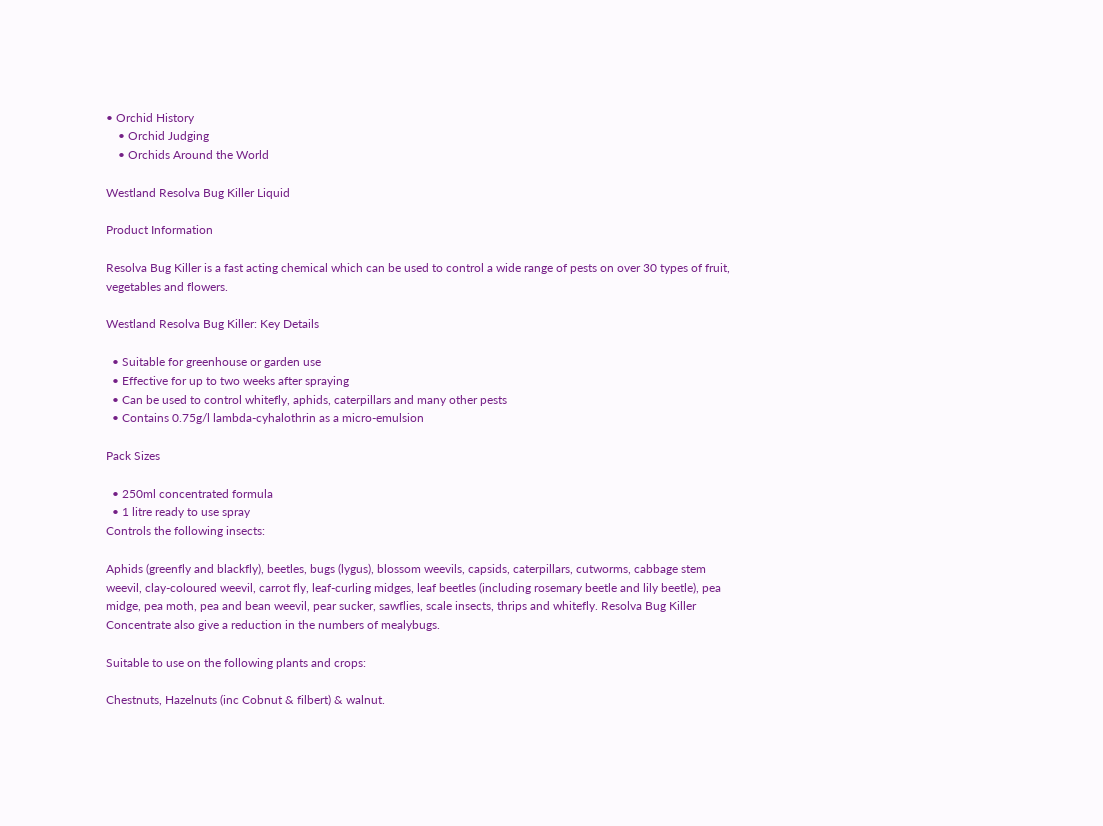• Orchid History
    • Orchid Judging
    • Orchids Around the World

Westland Resolva Bug Killer Liquid

Product Information

Resolva Bug Killer is a fast acting chemical which can be used to control a wide range of pests on over 30 types of fruit, vegetables and flowers.

Westland Resolva Bug Killer: Key Details

  • Suitable for greenhouse or garden use
  • Effective for up to two weeks after spraying
  • Can be used to control whitefly, aphids, caterpillars and many other pests
  • Contains 0.75g/l lambda-cyhalothrin as a micro-emulsion

Pack Sizes

  • 250ml concentrated formula
  • 1 litre ready to use spray
Controls the following insects:

Aphids (greenfly and blackfly), beetles, bugs (lygus), blossom weevils, capsids, caterpillars, cutworms, cabbage stem weevil, clay-coloured weevil, carrot fly, leaf-curling midges, leaf beetles (including rosemary beetle and lily beetle), pea midge, pea moth, pea and bean weevil, pear sucker, sawflies, scale insects, thrips and whitefly. Resolva Bug Killer Concentrate also give a reduction in the numbers of mealybugs.

Suitable to use on the following plants and crops:

Chestnuts, Hazelnuts (inc Cobnut & filbert) & walnut.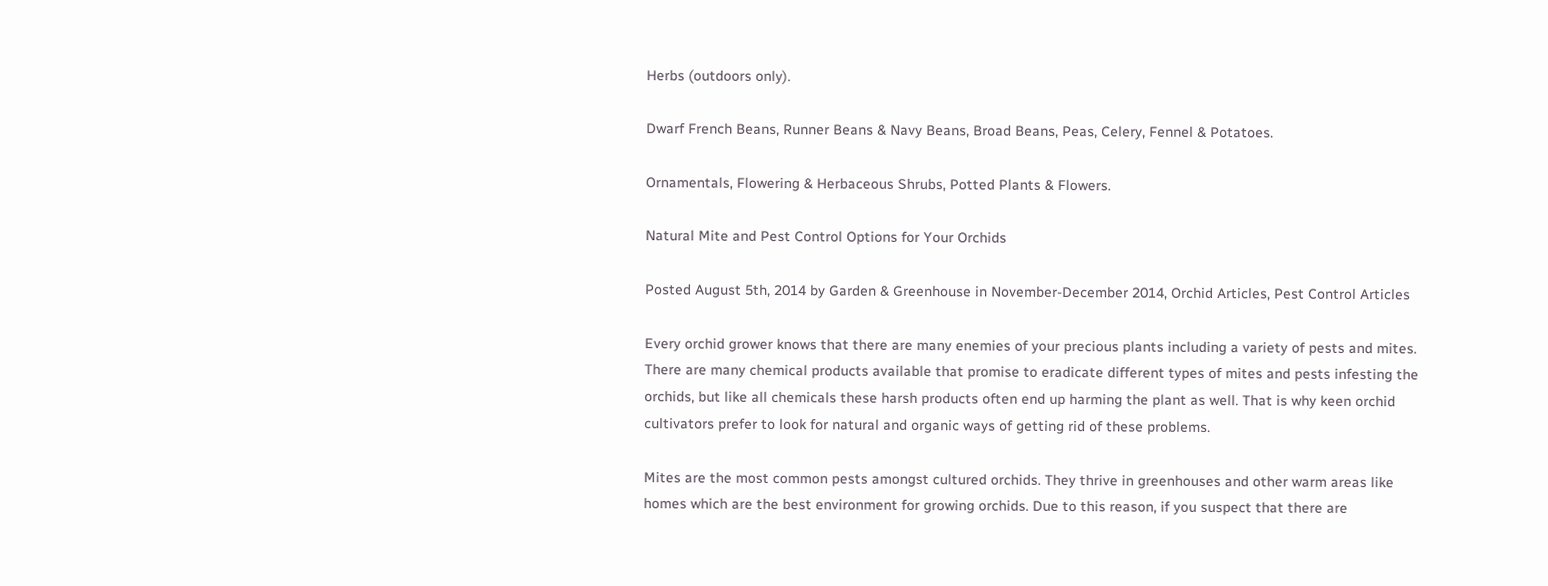Herbs (outdoors only).

Dwarf French Beans, Runner Beans & Navy Beans, Broad Beans, Peas, Celery, Fennel & Potatoes.

Ornamentals, Flowering & Herbaceous Shrubs, Potted Plants & Flowers.

Natural Mite and Pest Control Options for Your Orchids

Posted August 5th, 2014 by Garden & Greenhouse in November-December 2014, Orchid Articles, Pest Control Articles

Every orchid grower knows that there are many enemies of your precious plants including a variety of pests and mites. There are many chemical products available that promise to eradicate different types of mites and pests infesting the orchids, but like all chemicals these harsh products often end up harming the plant as well. That is why keen orchid cultivators prefer to look for natural and organic ways of getting rid of these problems.

Mites are the most common pests amongst cultured orchids. They thrive in greenhouses and other warm areas like homes which are the best environment for growing orchids. Due to this reason, if you suspect that there are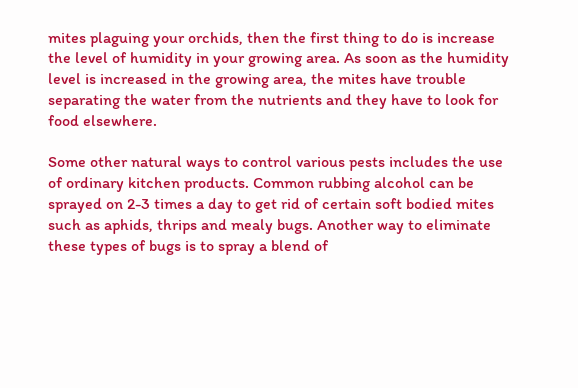mites plaguing your orchids, then the first thing to do is increase the level of humidity in your growing area. As soon as the humidity level is increased in the growing area, the mites have trouble separating the water from the nutrients and they have to look for food elsewhere.

Some other natural ways to control various pests includes the use of ordinary kitchen products. Common rubbing alcohol can be sprayed on 2-3 times a day to get rid of certain soft bodied mites such as aphids, thrips and mealy bugs. Another way to eliminate these types of bugs is to spray a blend of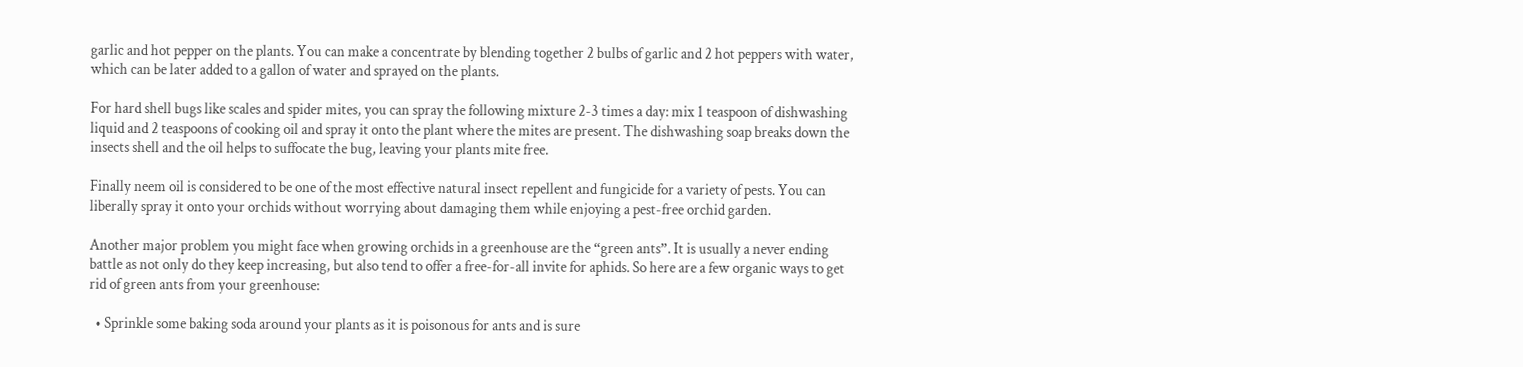garlic and hot pepper on the plants. You can make a concentrate by blending together 2 bulbs of garlic and 2 hot peppers with water, which can be later added to a gallon of water and sprayed on the plants.

For hard shell bugs like scales and spider mites, you can spray the following mixture 2-3 times a day: mix 1 teaspoon of dishwashing liquid and 2 teaspoons of cooking oil and spray it onto the plant where the mites are present. The dishwashing soap breaks down the insects shell and the oil helps to suffocate the bug, leaving your plants mite free.

Finally neem oil is considered to be one of the most effective natural insect repellent and fungicide for a variety of pests. You can liberally spray it onto your orchids without worrying about damaging them while enjoying a pest-free orchid garden.

Another major problem you might face when growing orchids in a greenhouse are the “green ants”. It is usually a never ending battle as not only do they keep increasing, but also tend to offer a free-for-all invite for aphids. So here are a few organic ways to get rid of green ants from your greenhouse:

  • Sprinkle some baking soda around your plants as it is poisonous for ants and is sure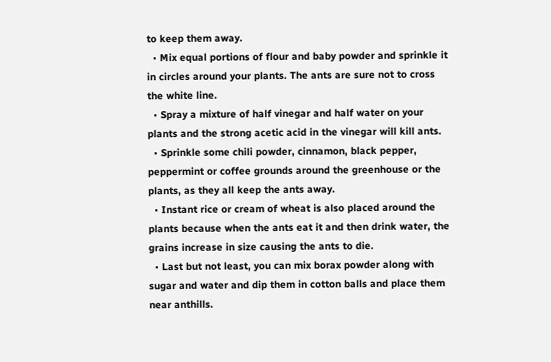to keep them away.
  • Mix equal portions of flour and baby powder and sprinkle it in circles around your plants. The ants are sure not to cross the white line.
  • Spray a mixture of half vinegar and half water on your plants and the strong acetic acid in the vinegar will kill ants.
  • Sprinkle some chili powder, cinnamon, black pepper, peppermint or coffee grounds around the greenhouse or the plants, as they all keep the ants away.
  • Instant rice or cream of wheat is also placed around the plants because when the ants eat it and then drink water, the grains increase in size causing the ants to die.
  • Last but not least, you can mix borax powder along with sugar and water and dip them in cotton balls and place them near anthills.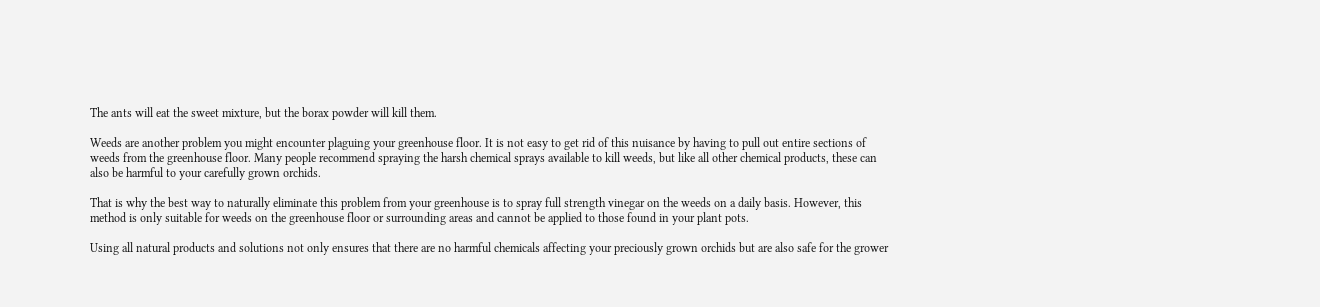The ants will eat the sweet mixture, but the borax powder will kill them.

Weeds are another problem you might encounter plaguing your greenhouse floor. It is not easy to get rid of this nuisance by having to pull out entire sections of weeds from the greenhouse floor. Many people recommend spraying the harsh chemical sprays available to kill weeds, but like all other chemical products, these can also be harmful to your carefully grown orchids.

That is why the best way to naturally eliminate this problem from your greenhouse is to spray full strength vinegar on the weeds on a daily basis. However, this method is only suitable for weeds on the greenhouse floor or surrounding areas and cannot be applied to those found in your plant pots.

Using all natural products and solutions not only ensures that there are no harmful chemicals affecting your preciously grown orchids but are also safe for the grower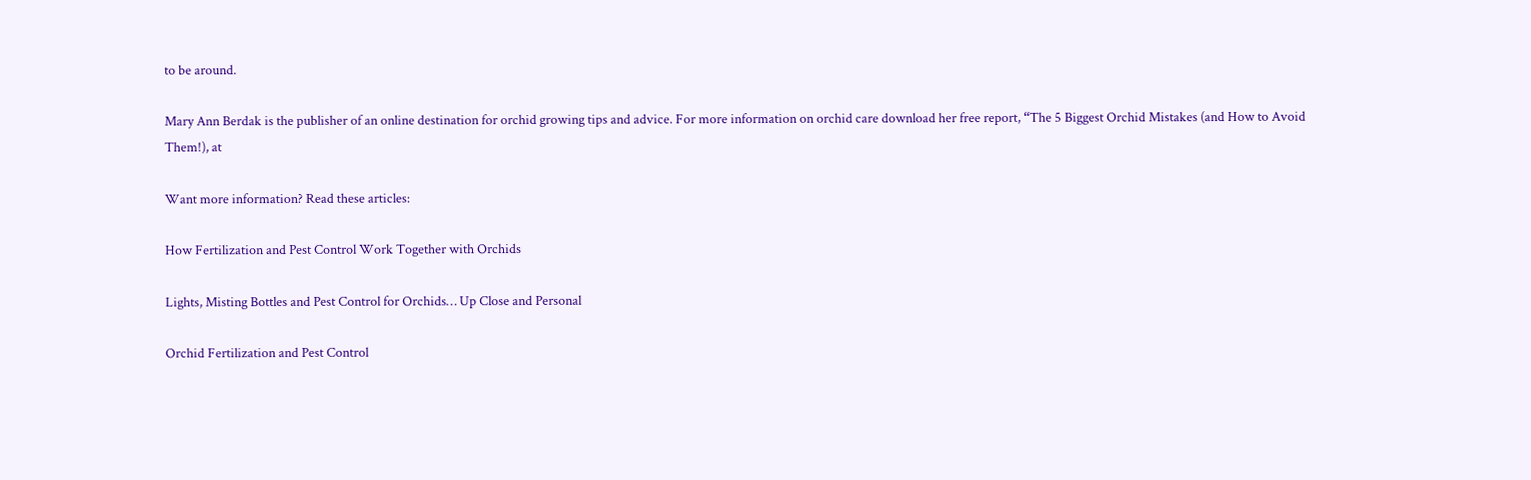to be around.

Mary Ann Berdak is the publisher of an online destination for orchid growing tips and advice. For more information on orchid care download her free report, “The 5 Biggest Orchid Mistakes (and How to Avoid Them!), at

Want more information? Read these articles:

How Fertilization and Pest Control Work Together with Orchids

Lights, Misting Bottles and Pest Control for Orchids… Up Close and Personal

Orchid Fertilization and Pest Control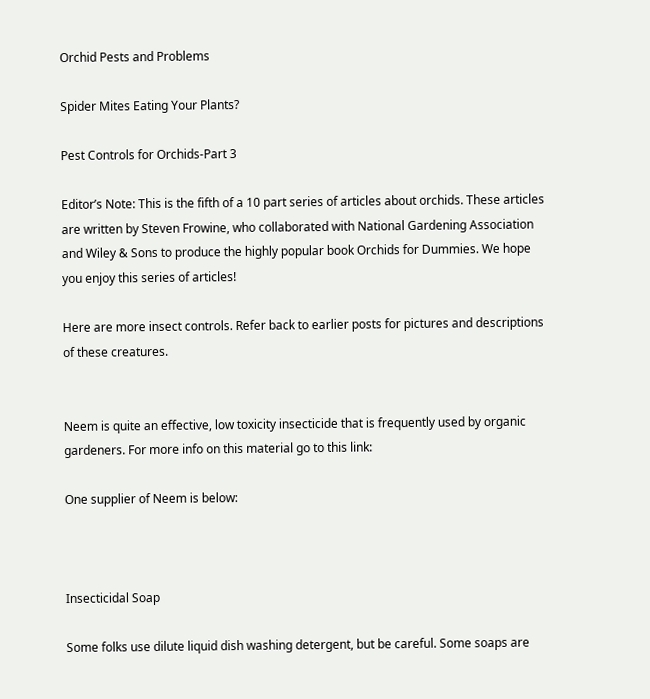Orchid Pests and Problems

Spider Mites Eating Your Plants?

Pest Controls for Orchids-Part 3

Editor’s Note: This is the fifth of a 10 part series of articles about orchids. These articles are written by Steven Frowine, who collaborated with National Gardening Association and Wiley & Sons to produce the highly popular book Orchids for Dummies. We hope you enjoy this series of articles!

Here are more insect controls. Refer back to earlier posts for pictures and descriptions of these creatures.


Neem is quite an effective, low toxicity insecticide that is frequently used by organic gardeners. For more info on this material go to this link:

One supplier of Neem is below:



Insecticidal Soap

Some folks use dilute liquid dish washing detergent, but be careful. Some soaps are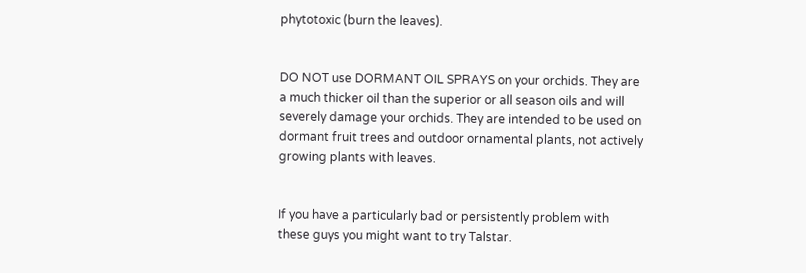phytotoxic (burn the leaves).


DO NOT use DORMANT OIL SPRAYS on your orchids. They are a much thicker oil than the superior or all season oils and will severely damage your orchids. They are intended to be used on dormant fruit trees and outdoor ornamental plants, not actively growing plants with leaves.


If you have a particularly bad or persistently problem with these guys you might want to try Talstar.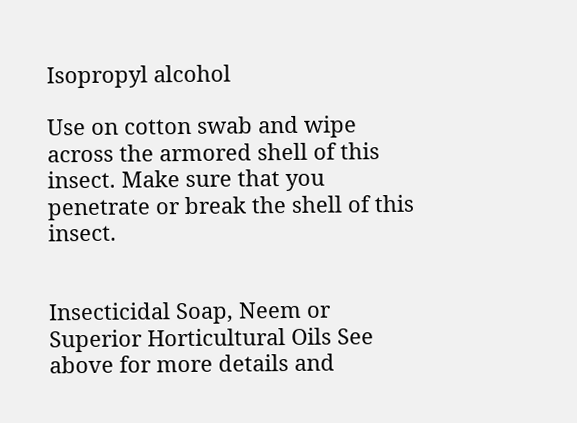Isopropyl alcohol

Use on cotton swab and wipe across the armored shell of this insect. Make sure that you penetrate or break the shell of this insect.


Insecticidal Soap, Neem or Superior Horticultural Oils See above for more details and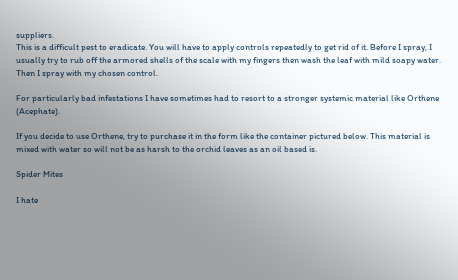suppliers.
This is a difficult pest to eradicate. You will have to apply controls repeatedly to get rid of it. Before I spray, I usually try to rub off the armored shells of the scale with my fingers then wash the leaf with mild soapy water. Then I spray with my chosen control.

For particularly bad infestations I have sometimes had to resort to a stronger systemic material like Orthene (Acephate).

If you decide to use Orthene, try to purchase it in the form like the container pictured below. This material is mixed with water so will not be as harsh to the orchid leaves as an oil based is.

Spider Mites

I hate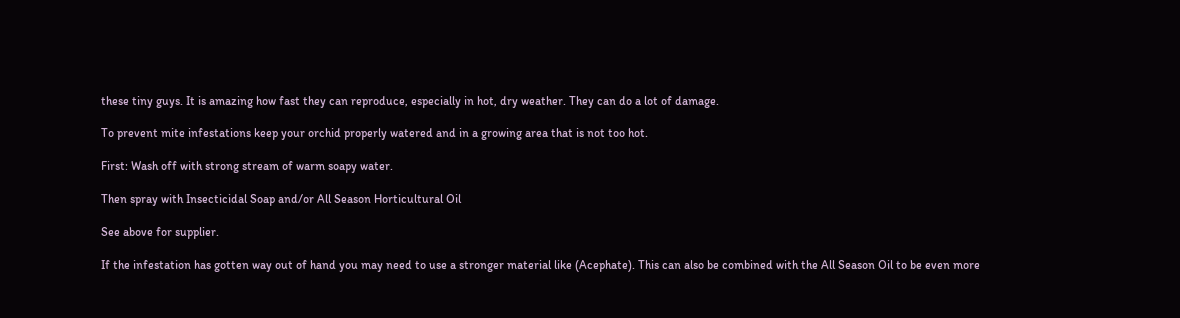these tiny guys. It is amazing how fast they can reproduce, especially in hot, dry weather. They can do a lot of damage.

To prevent mite infestations keep your orchid properly watered and in a growing area that is not too hot.

First: Wash off with strong stream of warm soapy water.

Then spray with Insecticidal Soap and/or All Season Horticultural Oil

See above for supplier.

If the infestation has gotten way out of hand you may need to use a stronger material like (Acephate). This can also be combined with the All Season Oil to be even more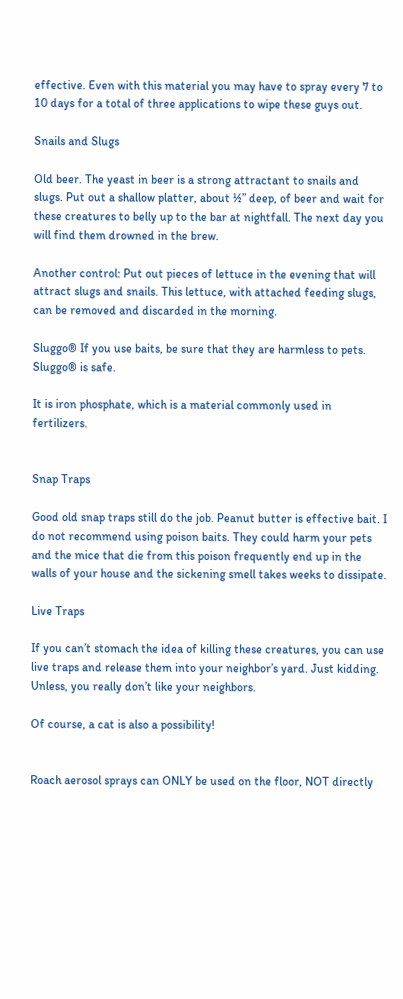effective. Even with this material you may have to spray every 7 to 10 days for a total of three applications to wipe these guys out.

Snails and Slugs

Old beer. The yeast in beer is a strong attractant to snails and slugs. Put out a shallow platter, about ½” deep, of beer and wait for these creatures to belly up to the bar at nightfall. The next day you will find them drowned in the brew.

Another control: Put out pieces of lettuce in the evening that will attract slugs and snails. This lettuce, with attached feeding slugs, can be removed and discarded in the morning.

Sluggo® If you use baits, be sure that they are harmless to pets. Sluggo® is safe.

It is iron phosphate, which is a material commonly used in fertilizers.


Snap Traps

Good old snap traps still do the job. Peanut butter is effective bait. I do not recommend using poison baits. They could harm your pets and the mice that die from this poison frequently end up in the walls of your house and the sickening smell takes weeks to dissipate.

Live Traps

If you can’t stomach the idea of killing these creatures, you can use live traps and release them into your neighbor’s yard. Just kidding. Unless, you really don’t like your neighbors.

Of course, a cat is also a possibility!


Roach aerosol sprays can ONLY be used on the floor, NOT directly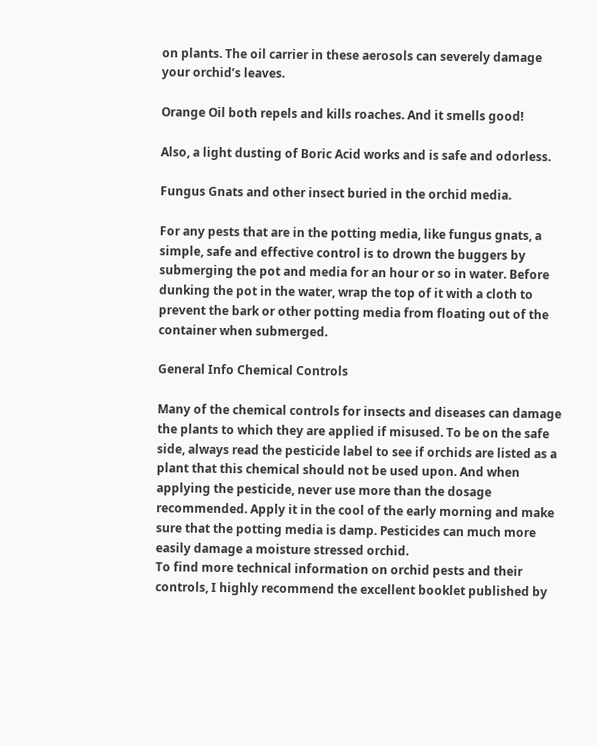on plants. The oil carrier in these aerosols can severely damage your orchid’s leaves.

Orange Oil both repels and kills roaches. And it smells good!

Also, a light dusting of Boric Acid works and is safe and odorless.

Fungus Gnats and other insect buried in the orchid media.

For any pests that are in the potting media, like fungus gnats, a simple, safe and effective control is to drown the buggers by submerging the pot and media for an hour or so in water. Before dunking the pot in the water, wrap the top of it with a cloth to prevent the bark or other potting media from floating out of the container when submerged.

General Info Chemical Controls

Many of the chemical controls for insects and diseases can damage the plants to which they are applied if misused. To be on the safe side, always read the pesticide label to see if orchids are listed as a plant that this chemical should not be used upon. And when applying the pesticide, never use more than the dosage recommended. Apply it in the cool of the early morning and make sure that the potting media is damp. Pesticides can much more easily damage a moisture stressed orchid.
To find more technical information on orchid pests and their controls, I highly recommend the excellent booklet published by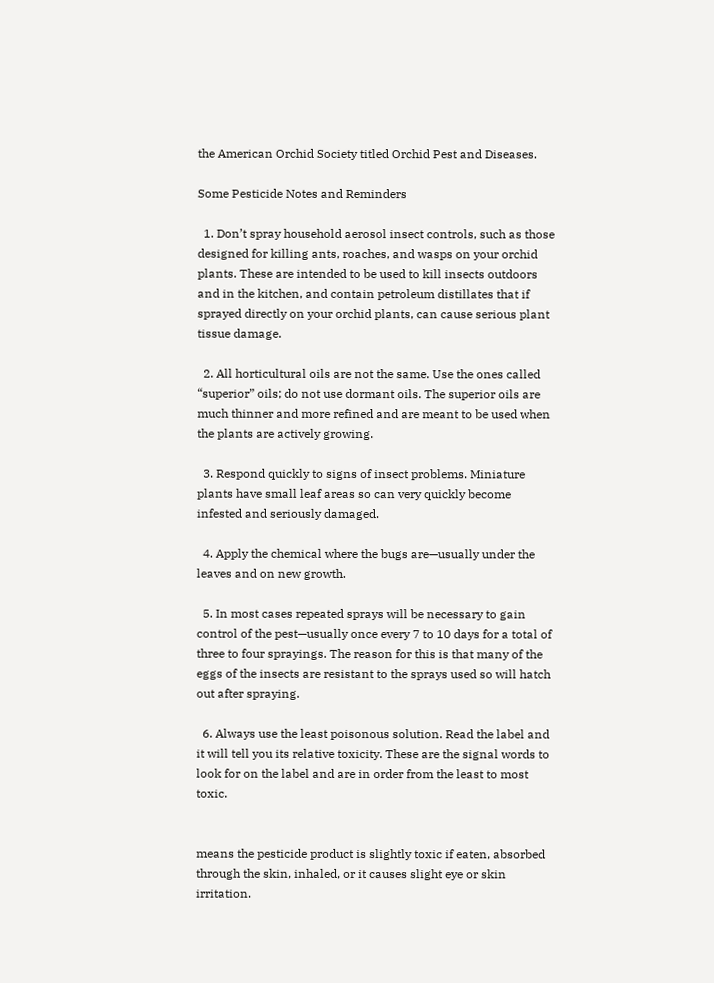the American Orchid Society titled Orchid Pest and Diseases.

Some Pesticide Notes and Reminders

  1. Don’t spray household aerosol insect controls, such as those designed for killing ants, roaches, and wasps on your orchid plants. These are intended to be used to kill insects outdoors and in the kitchen, and contain petroleum distillates that if sprayed directly on your orchid plants, can cause serious plant tissue damage.

  2. All horticultural oils are not the same. Use the ones called “superior” oils; do not use dormant oils. The superior oils are much thinner and more refined and are meant to be used when the plants are actively growing.

  3. Respond quickly to signs of insect problems. Miniature plants have small leaf areas so can very quickly become infested and seriously damaged.

  4. Apply the chemical where the bugs are—usually under the leaves and on new growth.

  5. In most cases repeated sprays will be necessary to gain control of the pest—usually once every 7 to 10 days for a total of three to four sprayings. The reason for this is that many of the eggs of the insects are resistant to the sprays used so will hatch out after spraying.

  6. Always use the least poisonous solution. Read the label and it will tell you its relative toxicity. These are the signal words to look for on the label and are in order from the least to most toxic.


means the pesticide product is slightly toxic if eaten, absorbed through the skin, inhaled, or it causes slight eye or skin irritation.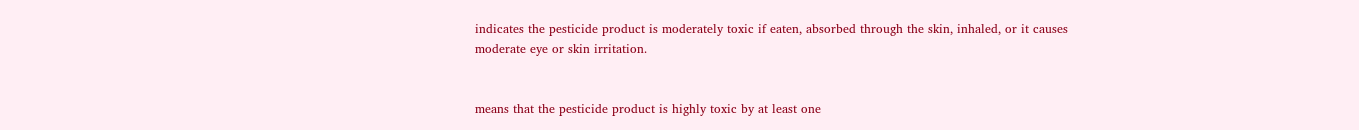indicates the pesticide product is moderately toxic if eaten, absorbed through the skin, inhaled, or it causes moderate eye or skin irritation.


means that the pesticide product is highly toxic by at least one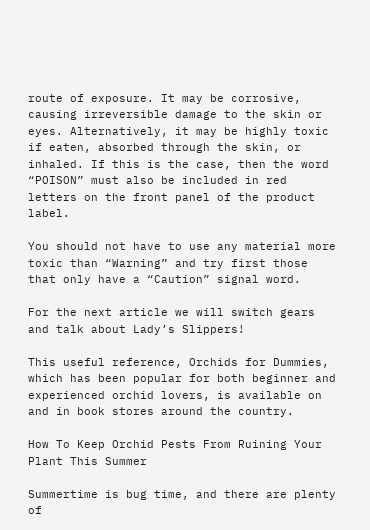route of exposure. It may be corrosive, causing irreversible damage to the skin or eyes. Alternatively, it may be highly toxic if eaten, absorbed through the skin, or inhaled. If this is the case, then the word “POISON” must also be included in red letters on the front panel of the product label.

You should not have to use any material more toxic than “Warning” and try first those that only have a “Caution” signal word.

For the next article we will switch gears and talk about Lady’s Slippers!

This useful reference, Orchids for Dummies, which has been popular for both beginner and experienced orchid lovers, is available on and in book stores around the country.

How To Keep Orchid Pests From Ruining Your Plant This Summer

Summertime is bug time, and there are plenty of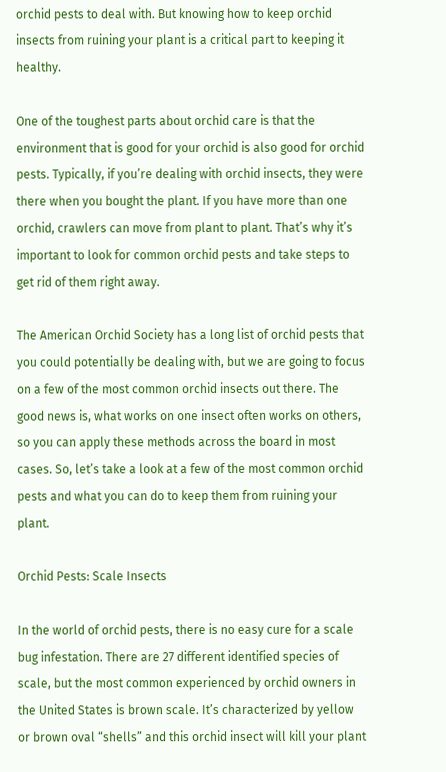orchid pests to deal with. But knowing how to keep orchid insects from ruining your plant is a critical part to keeping it healthy.

One of the toughest parts about orchid care is that the environment that is good for your orchid is also good for orchid pests. Typically, if you’re dealing with orchid insects, they were there when you bought the plant. If you have more than one orchid, crawlers can move from plant to plant. That’s why it’s important to look for common orchid pests and take steps to get rid of them right away.

The American Orchid Society has a long list of orchid pests that you could potentially be dealing with, but we are going to focus on a few of the most common orchid insects out there. The good news is, what works on one insect often works on others, so you can apply these methods across the board in most cases. So, let’s take a look at a few of the most common orchid pests and what you can do to keep them from ruining your plant.

Orchid Pests: Scale Insects

In the world of orchid pests, there is no easy cure for a scale bug infestation. There are 27 different identified species of scale, but the most common experienced by orchid owners in the United States is brown scale. It’s characterized by yellow or brown oval “shells” and this orchid insect will kill your plant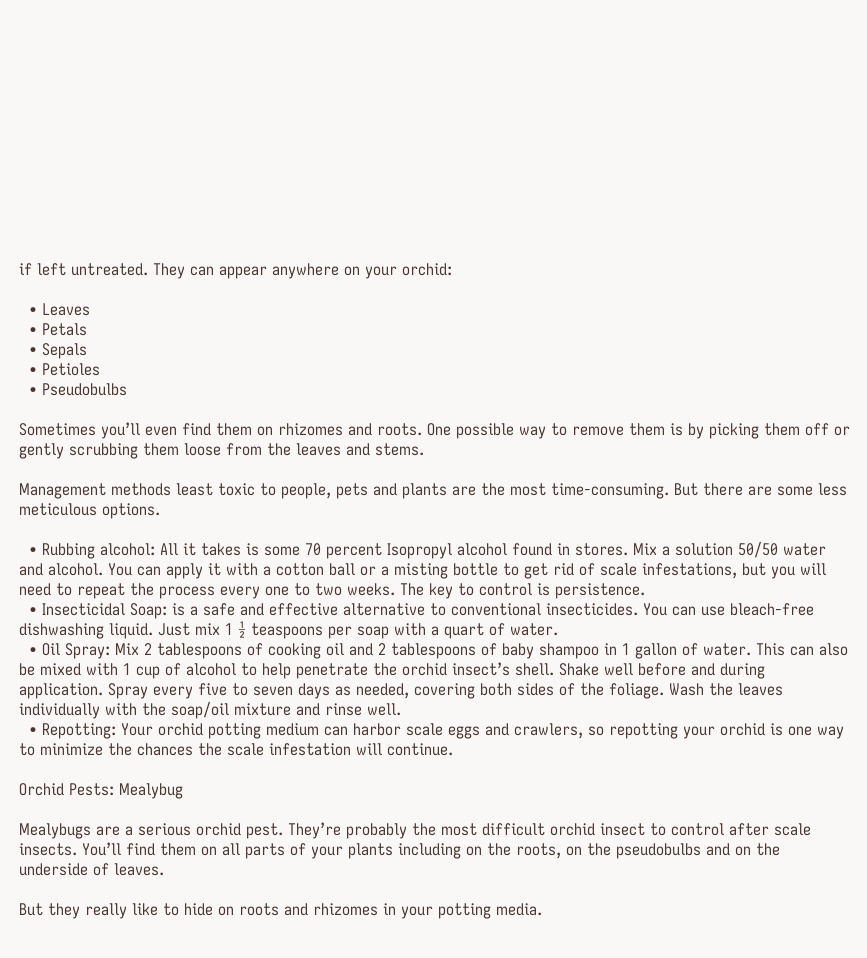if left untreated. They can appear anywhere on your orchid:

  • Leaves
  • Petals
  • Sepals
  • Petioles
  • Pseudobulbs

Sometimes you’ll even find them on rhizomes and roots. One possible way to remove them is by picking them off or gently scrubbing them loose from the leaves and stems.

Management methods least toxic to people, pets and plants are the most time-consuming. But there are some less meticulous options.

  • Rubbing alcohol: All it takes is some 70 percent Isopropyl alcohol found in stores. Mix a solution 50/50 water and alcohol. You can apply it with a cotton ball or a misting bottle to get rid of scale infestations, but you will need to repeat the process every one to two weeks. The key to control is persistence.
  • Insecticidal Soap: is a safe and effective alternative to conventional insecticides. You can use bleach-free dishwashing liquid. Just mix 1 ½ teaspoons per soap with a quart of water.
  • Oil Spray: Mix 2 tablespoons of cooking oil and 2 tablespoons of baby shampoo in 1 gallon of water. This can also be mixed with 1 cup of alcohol to help penetrate the orchid insect’s shell. Shake well before and during application. Spray every five to seven days as needed, covering both sides of the foliage. Wash the leaves individually with the soap/oil mixture and rinse well.
  • Repotting: Your orchid potting medium can harbor scale eggs and crawlers, so repotting your orchid is one way to minimize the chances the scale infestation will continue.

Orchid Pests: Mealybug

Mealybugs are a serious orchid pest. They’re probably the most difficult orchid insect to control after scale insects. You’ll find them on all parts of your plants including on the roots, on the pseudobulbs and on the underside of leaves.

But they really like to hide on roots and rhizomes in your potting media.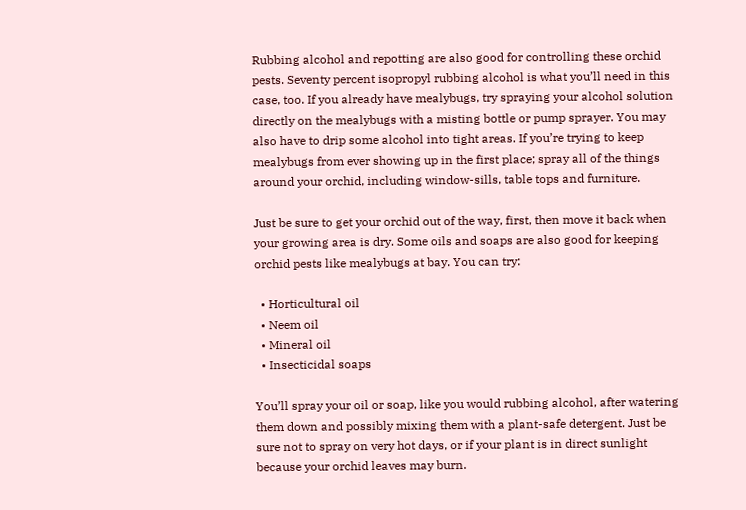Rubbing alcohol and repotting are also good for controlling these orchid pests. Seventy percent isopropyl rubbing alcohol is what you’ll need in this case, too. If you already have mealybugs, try spraying your alcohol solution directly on the mealybugs with a misting bottle or pump sprayer. You may also have to drip some alcohol into tight areas. If you’re trying to keep mealybugs from ever showing up in the first place; spray all of the things around your orchid, including window-sills, table tops and furniture.

Just be sure to get your orchid out of the way, first, then move it back when your growing area is dry. Some oils and soaps are also good for keeping orchid pests like mealybugs at bay. You can try:

  • Horticultural oil
  • Neem oil
  • Mineral oil
  • Insecticidal soaps

You’ll spray your oil or soap, like you would rubbing alcohol, after watering them down and possibly mixing them with a plant-safe detergent. Just be sure not to spray on very hot days, or if your plant is in direct sunlight because your orchid leaves may burn.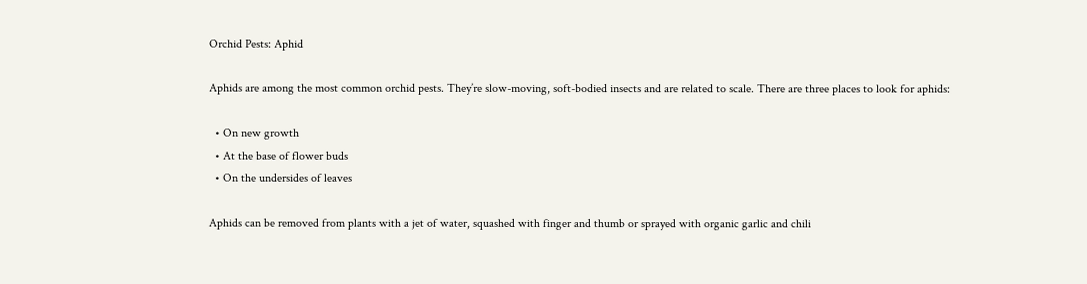Orchid Pests: Aphid

Aphids are among the most common orchid pests. They’re slow-moving, soft-bodied insects and are related to scale. There are three places to look for aphids:

  • On new growth
  • At the base of flower buds
  • On the undersides of leaves

Aphids can be removed from plants with a jet of water, squashed with finger and thumb or sprayed with organic garlic and chili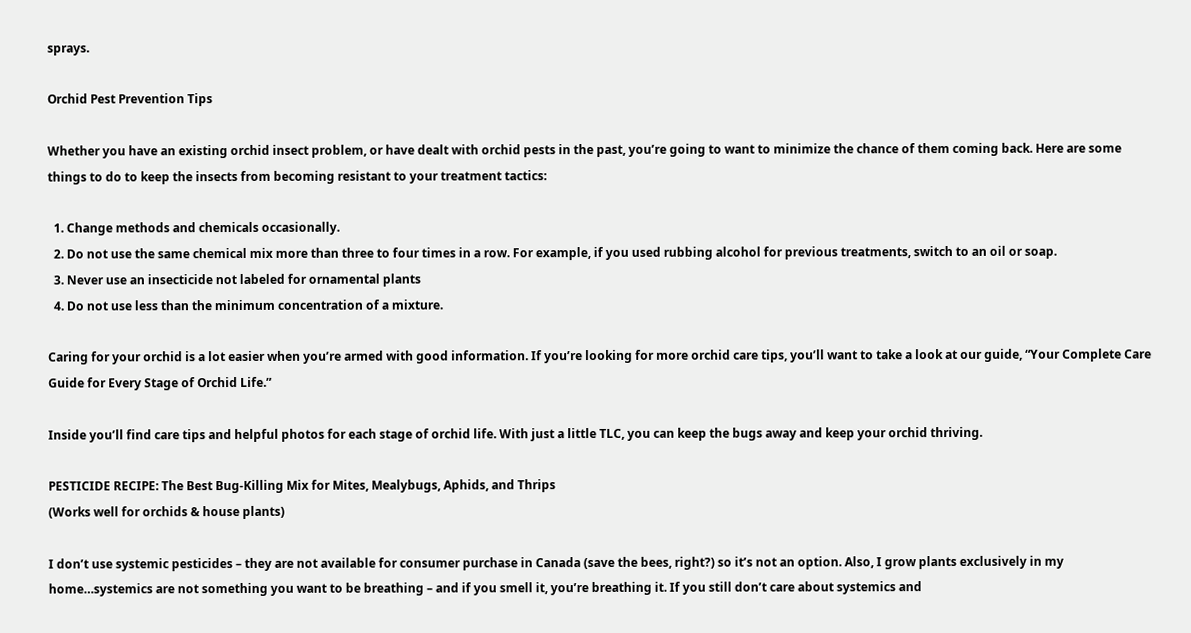sprays.

Orchid Pest Prevention Tips

Whether you have an existing orchid insect problem, or have dealt with orchid pests in the past, you’re going to want to minimize the chance of them coming back. Here are some things to do to keep the insects from becoming resistant to your treatment tactics:

  1. Change methods and chemicals occasionally.
  2. Do not use the same chemical mix more than three to four times in a row. For example, if you used rubbing alcohol for previous treatments, switch to an oil or soap.
  3. Never use an insecticide not labeled for ornamental plants
  4. Do not use less than the minimum concentration of a mixture.

Caring for your orchid is a lot easier when you’re armed with good information. If you’re looking for more orchid care tips, you’ll want to take a look at our guide, “Your Complete Care Guide for Every Stage of Orchid Life.”

Inside you’ll find care tips and helpful photos for each stage of orchid life. With just a little TLC, you can keep the bugs away and keep your orchid thriving.

PESTICIDE RECIPE: The Best Bug-Killing Mix for Mites, Mealybugs, Aphids, and Thrips
(Works well for orchids & house plants)

I don’t use systemic pesticides – they are not available for consumer purchase in Canada (save the bees, right?) so it’s not an option. Also, I grow plants exclusively in my home…systemics are not something you want to be breathing – and if you smell it, you’re breathing it. If you still don’t care about systemics and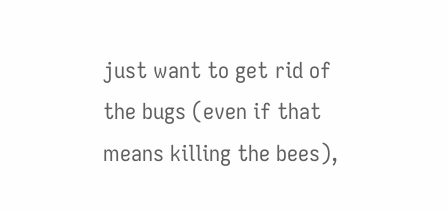just want to get rid of the bugs (even if that means killing the bees),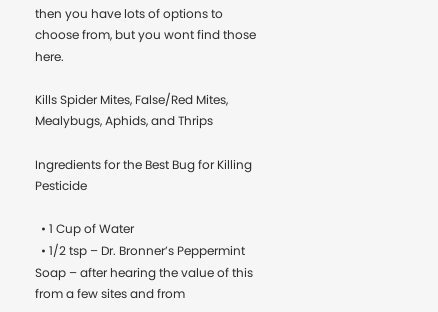then you have lots of options to choose from, but you wont find those here.

Kills Spider Mites, False/Red Mites, Mealybugs, Aphids, and Thrips

Ingredients for the Best Bug for Killing Pesticide

  • 1 Cup of Water
  • 1/2 tsp – Dr. Bronner’s Peppermint Soap – after hearing the value of this from a few sites and from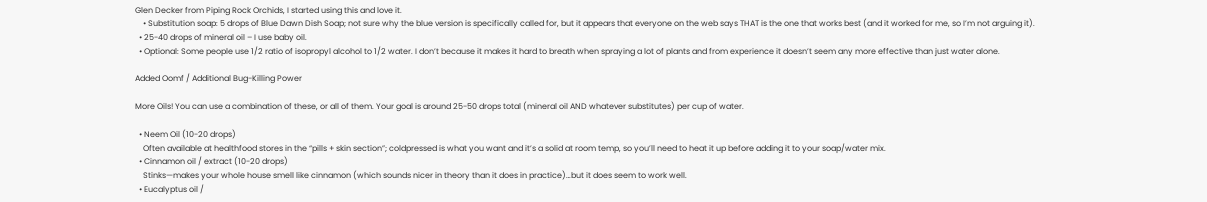Glen Decker from Piping Rock Orchids, I started using this and love it.
    • Substitution soap: 5 drops of Blue Dawn Dish Soap; not sure why the blue version is specifically called for, but it appears that everyone on the web says THAT is the one that works best (and it worked for me, so I’m not arguing it).
  • 25-40 drops of mineral oil – I use baby oil.
  • Optional: Some people use 1/2 ratio of isopropyl alcohol to 1/2 water. I don’t because it makes it hard to breath when spraying a lot of plants and from experience it doesn’t seem any more effective than just water alone.

Added Oomf / Additional Bug-Killing Power

More Oils! You can use a combination of these, or all of them. Your goal is around 25-50 drops total (mineral oil AND whatever substitutes) per cup of water.

  • Neem Oil (10-20 drops)
    Often available at healthfood stores in the “pills + skin section”; coldpressed is what you want and it’s a solid at room temp, so you’ll need to heat it up before adding it to your soap/water mix.
  • Cinnamon oil / extract (10-20 drops)
    Stinks—makes your whole house smell like cinnamon (which sounds nicer in theory than it does in practice)…but it does seem to work well.
  • Eucalyptus oil /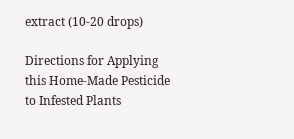extract (10-20 drops)

Directions for Applying this Home-Made Pesticide to Infested Plants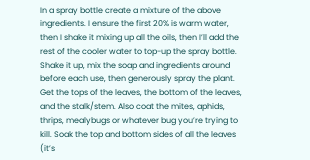In a spray bottle create a mixture of the above ingredients. I ensure the first 20% is warm water, then I shake it mixing up all the oils, then I’ll add the rest of the cooler water to top-up the spray bottle. Shake it up, mix the soap and ingredients around before each use, then generously spray the plant. Get the tops of the leaves, the bottom of the leaves, and the stalk/stem. Also coat the mites, aphids, thrips, mealybugs or whatever bug you’re trying to kill. Soak the top and bottom sides of all the leaves (it’s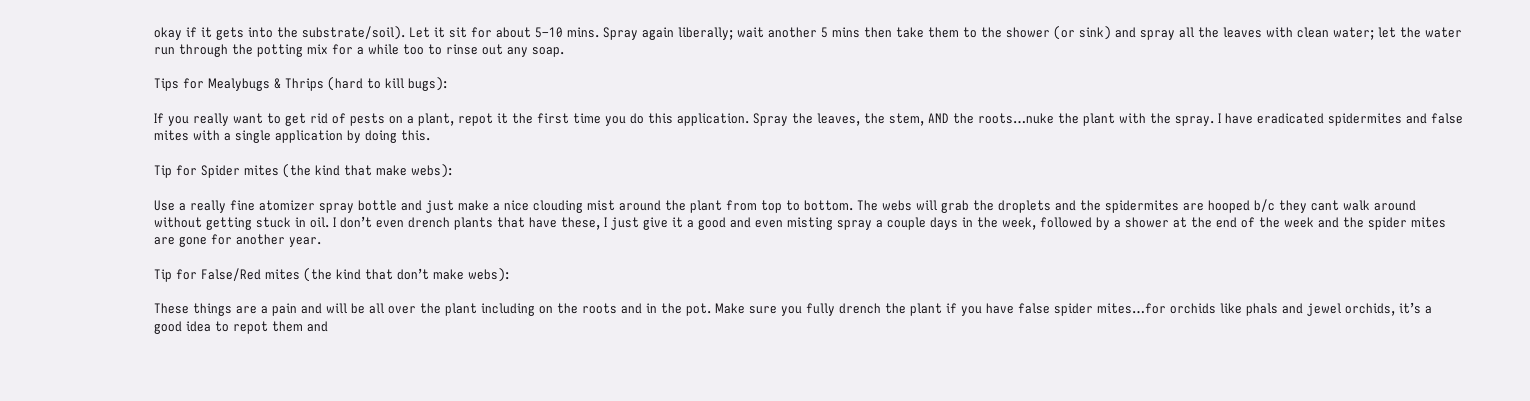okay if it gets into the substrate/soil). Let it sit for about 5–10 mins. Spray again liberally; wait another 5 mins then take them to the shower (or sink) and spray all the leaves with clean water; let the water run through the potting mix for a while too to rinse out any soap.

Tips for Mealybugs & Thrips (hard to kill bugs):

If you really want to get rid of pests on a plant, repot it the first time you do this application. Spray the leaves, the stem, AND the roots…nuke the plant with the spray. I have eradicated spidermites and false mites with a single application by doing this.

Tip for Spider mites (the kind that make webs):

Use a really fine atomizer spray bottle and just make a nice clouding mist around the plant from top to bottom. The webs will grab the droplets and the spidermites are hooped b/c they cant walk around without getting stuck in oil. I don’t even drench plants that have these, I just give it a good and even misting spray a couple days in the week, followed by a shower at the end of the week and the spider mites are gone for another year.

Tip for False/Red mites (the kind that don’t make webs):

These things are a pain and will be all over the plant including on the roots and in the pot. Make sure you fully drench the plant if you have false spider mites…for orchids like phals and jewel orchids, it’s a good idea to repot them and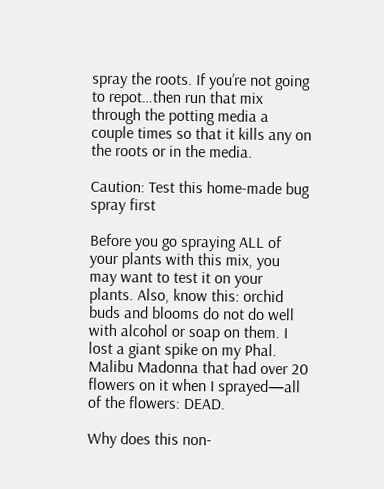spray the roots. If you’re not going to repot…then run that mix through the potting media a couple times so that it kills any on the roots or in the media.

Caution: Test this home-made bug spray first

Before you go spraying ALL of your plants with this mix, you may want to test it on your plants. Also, know this: orchid buds and blooms do not do well with alcohol or soap on them. I lost a giant spike on my Phal. Malibu Madonna that had over 20 flowers on it when I sprayed—all of the flowers: DEAD.

Why does this non-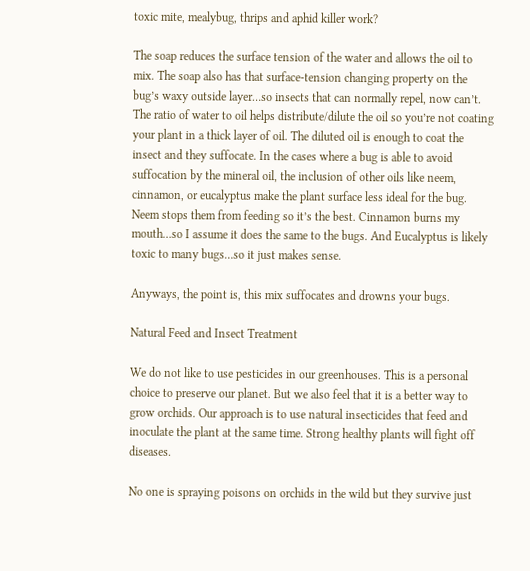toxic mite, mealybug, thrips and aphid killer work?

The soap reduces the surface tension of the water and allows the oil to mix. The soap also has that surface-tension changing property on the bug’s waxy outside layer…so insects that can normally repel, now can’t. The ratio of water to oil helps distribute/dilute the oil so you’re not coating your plant in a thick layer of oil. The diluted oil is enough to coat the insect and they suffocate. In the cases where a bug is able to avoid suffocation by the mineral oil, the inclusion of other oils like neem, cinnamon, or eucalyptus make the plant surface less ideal for the bug. Neem stops them from feeding so it’s the best. Cinnamon burns my mouth…so I assume it does the same to the bugs. And Eucalyptus is likely toxic to many bugs…so it just makes sense.

Anyways, the point is, this mix suffocates and drowns your bugs.

Natural Feed and Insect Treatment

We do not like to use pesticides in our greenhouses. This is a personal choice to preserve our planet. But we also feel that it is a better way to grow orchids. Our approach is to use natural insecticides that feed and inoculate the plant at the same time. Strong healthy plants will fight off diseases.

No one is spraying poisons on orchids in the wild but they survive just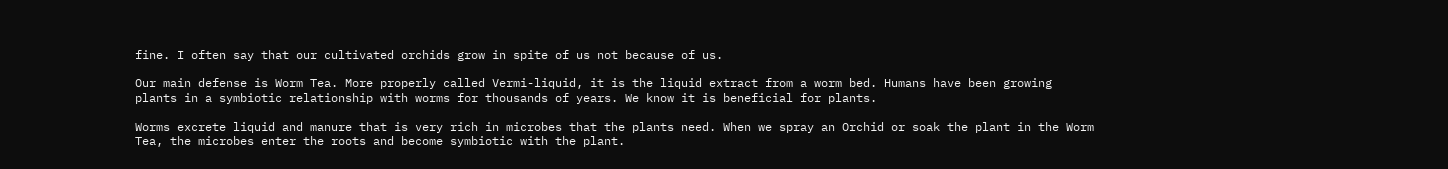fine. I often say that our cultivated orchids grow in spite of us not because of us.

Our main defense is Worm Tea. More properly called Vermi-liquid, it is the liquid extract from a worm bed. Humans have been growing plants in a symbiotic relationship with worms for thousands of years. We know it is beneficial for plants.

Worms excrete liquid and manure that is very rich in microbes that the plants need. When we spray an Orchid or soak the plant in the Worm Tea, the microbes enter the roots and become symbiotic with the plant.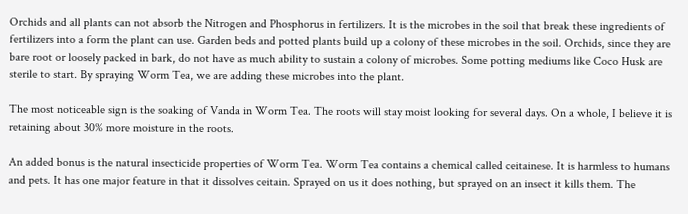Orchids and all plants can not absorb the Nitrogen and Phosphorus in fertilizers. It is the microbes in the soil that break these ingredients of fertilizers into a form the plant can use. Garden beds and potted plants build up a colony of these microbes in the soil. Orchids, since they are bare root or loosely packed in bark, do not have as much ability to sustain a colony of microbes. Some potting mediums like Coco Husk are sterile to start. By spraying Worm Tea, we are adding these microbes into the plant.

The most noticeable sign is the soaking of Vanda in Worm Tea. The roots will stay moist looking for several days. On a whole, I believe it is retaining about 30% more moisture in the roots.

An added bonus is the natural insecticide properties of Worm Tea. Worm Tea contains a chemical called ceitainese. It is harmless to humans and pets. It has one major feature in that it dissolves ceitain. Sprayed on us it does nothing, but sprayed on an insect it kills them. The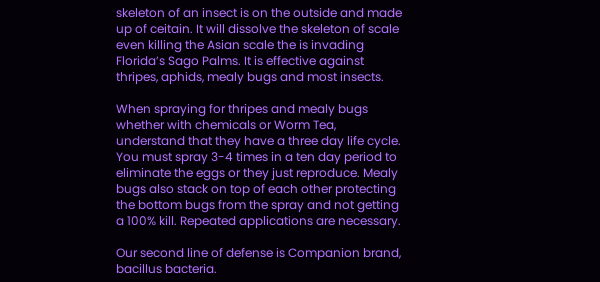skeleton of an insect is on the outside and made up of ceitain. It will dissolve the skeleton of scale even killing the Asian scale the is invading Florida’s Sago Palms. It is effective against thripes, aphids, mealy bugs and most insects.

When spraying for thripes and mealy bugs whether with chemicals or Worm Tea, understand that they have a three day life cycle. You must spray 3-4 times in a ten day period to eliminate the eggs or they just reproduce. Mealy bugs also stack on top of each other protecting the bottom bugs from the spray and not getting a 100% kill. Repeated applications are necessary.

Our second line of defense is Companion brand, bacillus bacteria.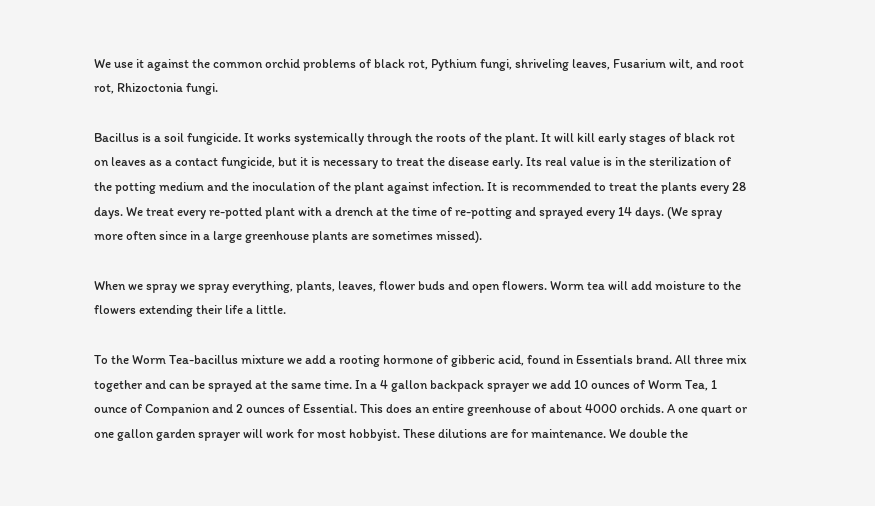We use it against the common orchid problems of black rot, Pythium fungi, shriveling leaves, Fusarium wilt, and root rot, Rhizoctonia fungi.

Bacillus is a soil fungicide. It works systemically through the roots of the plant. It will kill early stages of black rot on leaves as a contact fungicide, but it is necessary to treat the disease early. Its real value is in the sterilization of the potting medium and the inoculation of the plant against infection. It is recommended to treat the plants every 28 days. We treat every re-potted plant with a drench at the time of re-potting and sprayed every 14 days. (We spray more often since in a large greenhouse plants are sometimes missed).

When we spray we spray everything, plants, leaves, flower buds and open flowers. Worm tea will add moisture to the flowers extending their life a little.

To the Worm Tea-bacillus mixture we add a rooting hormone of gibberic acid, found in Essentials brand. All three mix together and can be sprayed at the same time. In a 4 gallon backpack sprayer we add 10 ounces of Worm Tea, 1 ounce of Companion and 2 ounces of Essential. This does an entire greenhouse of about 4000 orchids. A one quart or one gallon garden sprayer will work for most hobbyist. These dilutions are for maintenance. We double the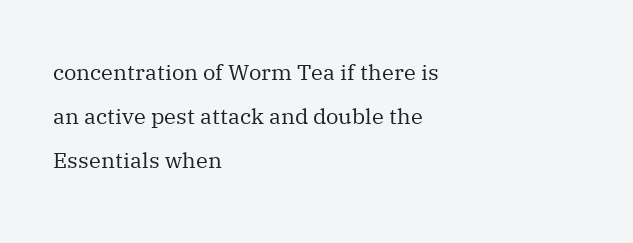concentration of Worm Tea if there is an active pest attack and double the Essentials when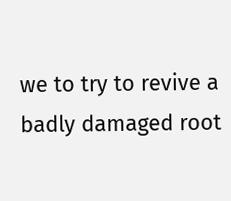we to try to revive a badly damaged root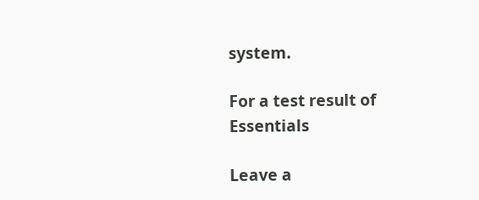system.

For a test result of Essentials

Leave a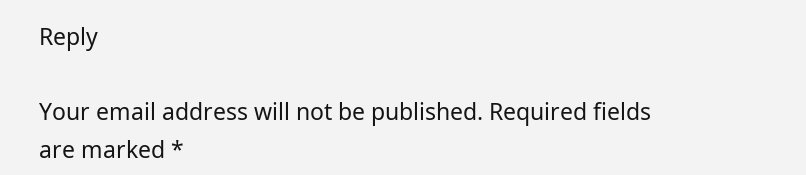Reply

Your email address will not be published. Required fields are marked *